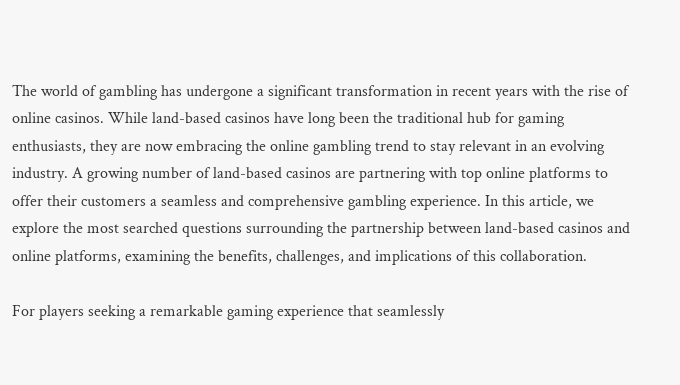The world of gambling has undergone a significant transformation in recent years with the rise of online casinos. While land-based casinos have long been the traditional hub for gaming enthusiasts, they are now embracing the online gambling trend to stay relevant in an evolving industry. A growing number of land-based casinos are partnering with top online platforms to offer their customers a seamless and comprehensive gambling experience. In this article, we explore the most searched questions surrounding the partnership between land-based casinos and online platforms, examining the benefits, challenges, and implications of this collaboration.

For players seeking a remarkable gaming experience that seamlessly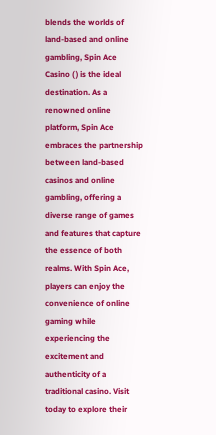blends the worlds of land-based and online gambling, Spin Ace Casino ( ) is the ideal destination. As a renowned online platform, Spin Ace embraces the partnership between land-based casinos and online gambling, offering a diverse range of games and features that capture the essence of both realms. With Spin Ace, players can enjoy the convenience of online gaming while experiencing the excitement and authenticity of a traditional casino. Visit today to explore their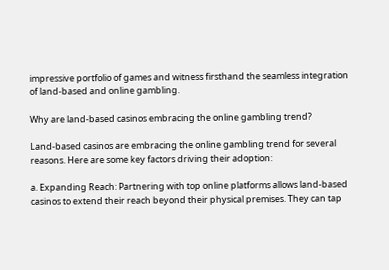impressive portfolio of games and witness firsthand the seamless integration of land-based and online gambling.

Why are land-based casinos embracing the online gambling trend?

Land-based casinos are embracing the online gambling trend for several reasons. Here are some key factors driving their adoption:

a. Expanding Reach: Partnering with top online platforms allows land-based casinos to extend their reach beyond their physical premises. They can tap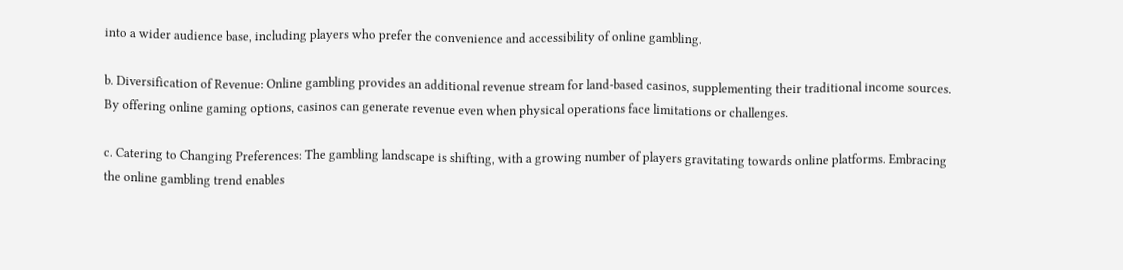into a wider audience base, including players who prefer the convenience and accessibility of online gambling.

b. Diversification of Revenue: Online gambling provides an additional revenue stream for land-based casinos, supplementing their traditional income sources. By offering online gaming options, casinos can generate revenue even when physical operations face limitations or challenges.

c. Catering to Changing Preferences: The gambling landscape is shifting, with a growing number of players gravitating towards online platforms. Embracing the online gambling trend enables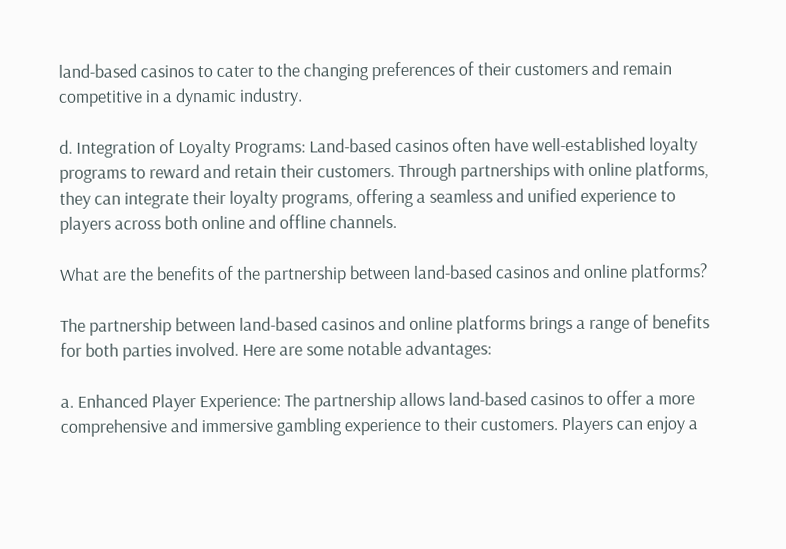land-based casinos to cater to the changing preferences of their customers and remain competitive in a dynamic industry.

d. Integration of Loyalty Programs: Land-based casinos often have well-established loyalty programs to reward and retain their customers. Through partnerships with online platforms, they can integrate their loyalty programs, offering a seamless and unified experience to players across both online and offline channels.

What are the benefits of the partnership between land-based casinos and online platforms?

The partnership between land-based casinos and online platforms brings a range of benefits for both parties involved. Here are some notable advantages:

a. Enhanced Player Experience: The partnership allows land-based casinos to offer a more comprehensive and immersive gambling experience to their customers. Players can enjoy a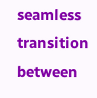seamless transition between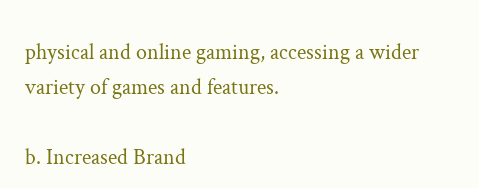physical and online gaming, accessing a wider variety of games and features.

b. Increased Brand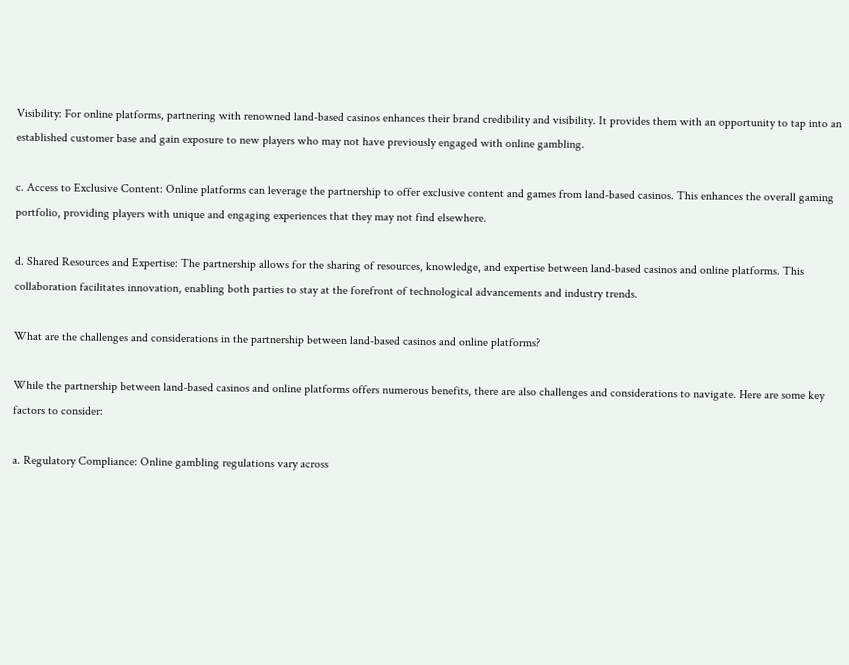Visibility: For online platforms, partnering with renowned land-based casinos enhances their brand credibility and visibility. It provides them with an opportunity to tap into an established customer base and gain exposure to new players who may not have previously engaged with online gambling.

c. Access to Exclusive Content: Online platforms can leverage the partnership to offer exclusive content and games from land-based casinos. This enhances the overall gaming portfolio, providing players with unique and engaging experiences that they may not find elsewhere.

d. Shared Resources and Expertise: The partnership allows for the sharing of resources, knowledge, and expertise between land-based casinos and online platforms. This collaboration facilitates innovation, enabling both parties to stay at the forefront of technological advancements and industry trends.

What are the challenges and considerations in the partnership between land-based casinos and online platforms?

While the partnership between land-based casinos and online platforms offers numerous benefits, there are also challenges and considerations to navigate. Here are some key factors to consider:

a. Regulatory Compliance: Online gambling regulations vary across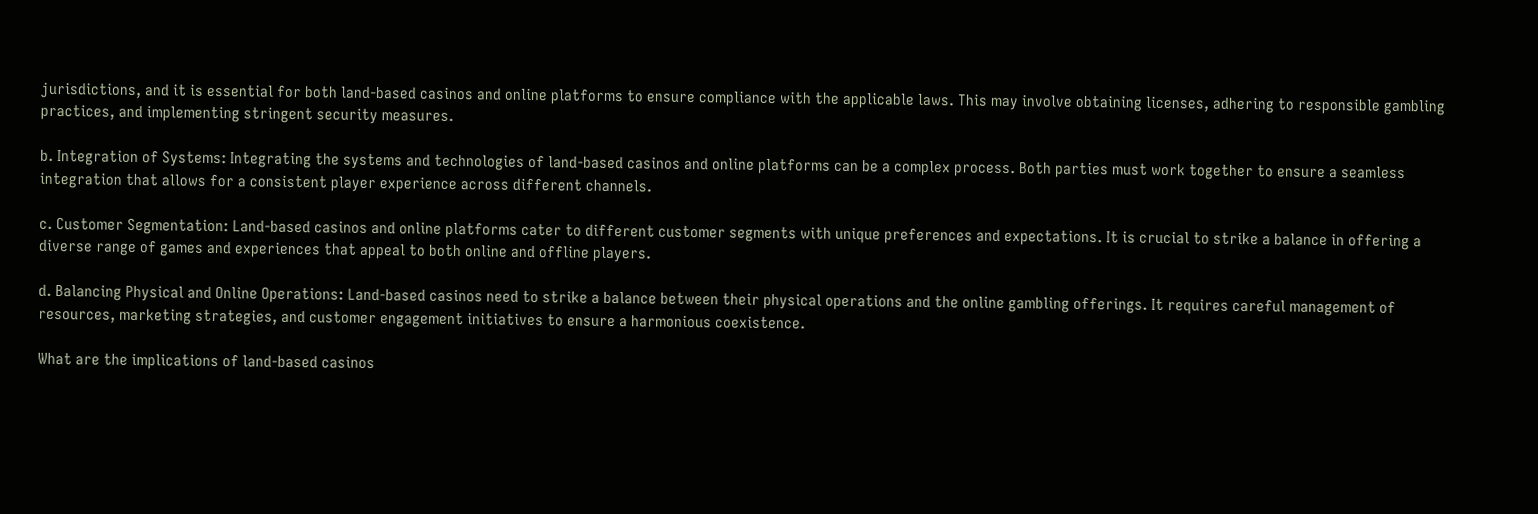jurisdictions, and it is essential for both land-based casinos and online platforms to ensure compliance with the applicable laws. This may involve obtaining licenses, adhering to responsible gambling practices, and implementing stringent security measures.

b. Integration of Systems: Integrating the systems and technologies of land-based casinos and online platforms can be a complex process. Both parties must work together to ensure a seamless integration that allows for a consistent player experience across different channels.

c. Customer Segmentation: Land-based casinos and online platforms cater to different customer segments with unique preferences and expectations. It is crucial to strike a balance in offering a diverse range of games and experiences that appeal to both online and offline players.

d. Balancing Physical and Online Operations: Land-based casinos need to strike a balance between their physical operations and the online gambling offerings. It requires careful management of resources, marketing strategies, and customer engagement initiatives to ensure a harmonious coexistence.

What are the implications of land-based casinos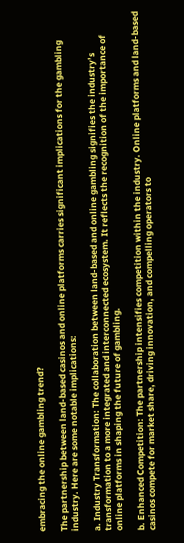embracing the online gambling trend?

The partnership between land-based casinos and online platforms carries significant implications for the gambling industry. Here are some notable implications:

a. Industry Transformation: The collaboration between land-based and online gambling signifies the industry’s transformation to a more integrated and interconnected ecosystem. It reflects the recognition of the importance of online platforms in shaping the future of gambling.

b. Enhanced Competition: The partnership intensifies competition within the industry. Online platforms and land-based casinos compete for market share, driving innovation, and compelling operators to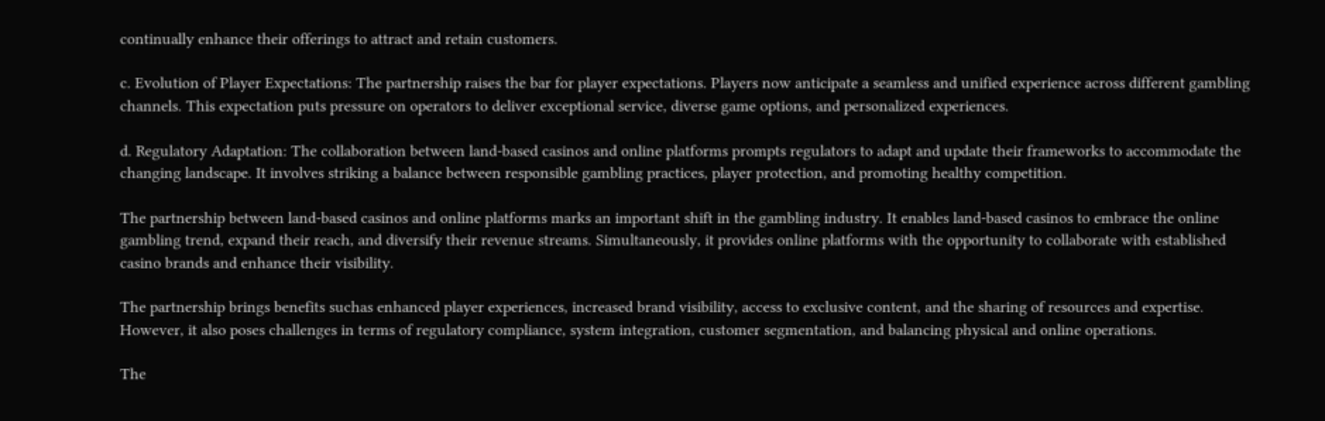continually enhance their offerings to attract and retain customers.

c. Evolution of Player Expectations: The partnership raises the bar for player expectations. Players now anticipate a seamless and unified experience across different gambling channels. This expectation puts pressure on operators to deliver exceptional service, diverse game options, and personalized experiences.

d. Regulatory Adaptation: The collaboration between land-based casinos and online platforms prompts regulators to adapt and update their frameworks to accommodate the changing landscape. It involves striking a balance between responsible gambling practices, player protection, and promoting healthy competition.

The partnership between land-based casinos and online platforms marks an important shift in the gambling industry. It enables land-based casinos to embrace the online gambling trend, expand their reach, and diversify their revenue streams. Simultaneously, it provides online platforms with the opportunity to collaborate with established casino brands and enhance their visibility.

The partnership brings benefits suchas enhanced player experiences, increased brand visibility, access to exclusive content, and the sharing of resources and expertise. However, it also poses challenges in terms of regulatory compliance, system integration, customer segmentation, and balancing physical and online operations.

The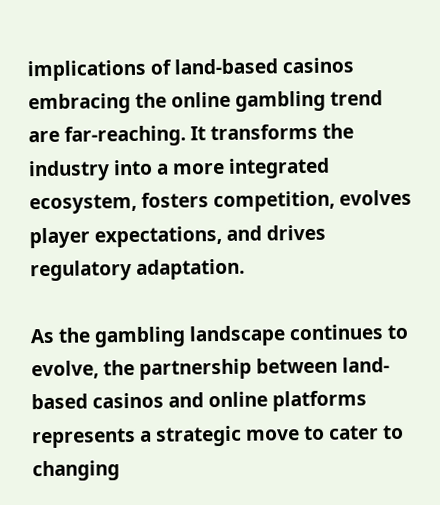implications of land-based casinos embracing the online gambling trend are far-reaching. It transforms the industry into a more integrated ecosystem, fosters competition, evolves player expectations, and drives regulatory adaptation.

As the gambling landscape continues to evolve, the partnership between land-based casinos and online platforms represents a strategic move to cater to changing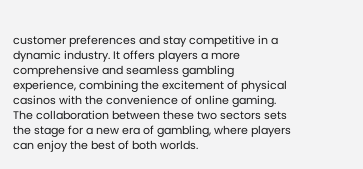customer preferences and stay competitive in a dynamic industry. It offers players a more comprehensive and seamless gambling experience, combining the excitement of physical casinos with the convenience of online gaming. The collaboration between these two sectors sets the stage for a new era of gambling, where players can enjoy the best of both worlds.